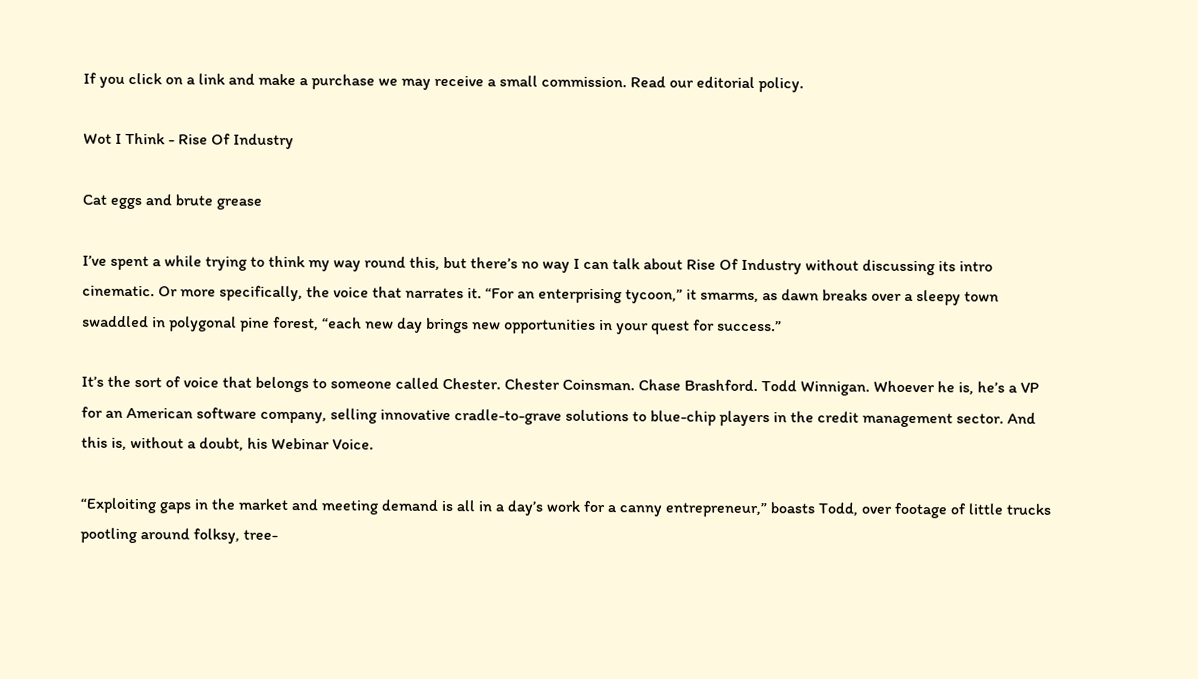If you click on a link and make a purchase we may receive a small commission. Read our editorial policy.

Wot I Think - Rise Of Industry

Cat eggs and brute grease

I’ve spent a while trying to think my way round this, but there’s no way I can talk about Rise Of Industry without discussing its intro cinematic. Or more specifically, the voice that narrates it. “For an enterprising tycoon,” it smarms, as dawn breaks over a sleepy town swaddled in polygonal pine forest, “each new day brings new opportunities in your quest for success.”

It’s the sort of voice that belongs to someone called Chester. Chester Coinsman. Chase Brashford. Todd Winnigan. Whoever he is, he’s a VP for an American software company, selling innovative cradle-to-grave solutions to blue-chip players in the credit management sector. And this is, without a doubt, his Webinar Voice.

“Exploiting gaps in the market and meeting demand is all in a day’s work for a canny entrepreneur,” boasts Todd, over footage of little trucks pootling around folksy, tree-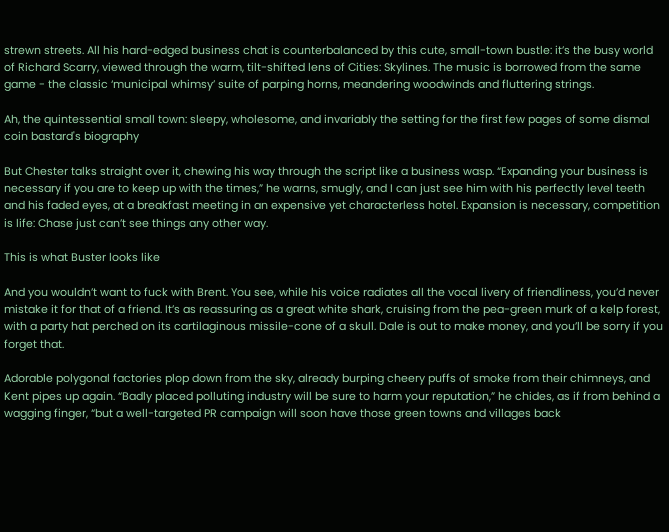strewn streets. All his hard-edged business chat is counterbalanced by this cute, small-town bustle: it’s the busy world of Richard Scarry, viewed through the warm, tilt-shifted lens of Cities: Skylines. The music is borrowed from the same game - the classic ‘municipal whimsy’ suite of parping horns, meandering woodwinds and fluttering strings.

Ah, the quintessential small town: sleepy, wholesome, and invariably the setting for the first few pages of some dismal coin bastard's biography

But Chester talks straight over it, chewing his way through the script like a business wasp. “Expanding your business is necessary if you are to keep up with the times,” he warns, smugly, and I can just see him with his perfectly level teeth and his faded eyes, at a breakfast meeting in an expensive yet characterless hotel. Expansion is necessary, competition is life: Chase just can’t see things any other way.

This is what Buster looks like

And you wouldn’t want to fuck with Brent. You see, while his voice radiates all the vocal livery of friendliness, you’d never mistake it for that of a friend. It’s as reassuring as a great white shark, cruising from the pea-green murk of a kelp forest, with a party hat perched on its cartilaginous missile-cone of a skull. Dale is out to make money, and you’ll be sorry if you forget that.

Adorable polygonal factories plop down from the sky, already burping cheery puffs of smoke from their chimneys, and Kent pipes up again. “Badly placed polluting industry will be sure to harm your reputation,” he chides, as if from behind a wagging finger, “but a well-targeted PR campaign will soon have those green towns and villages back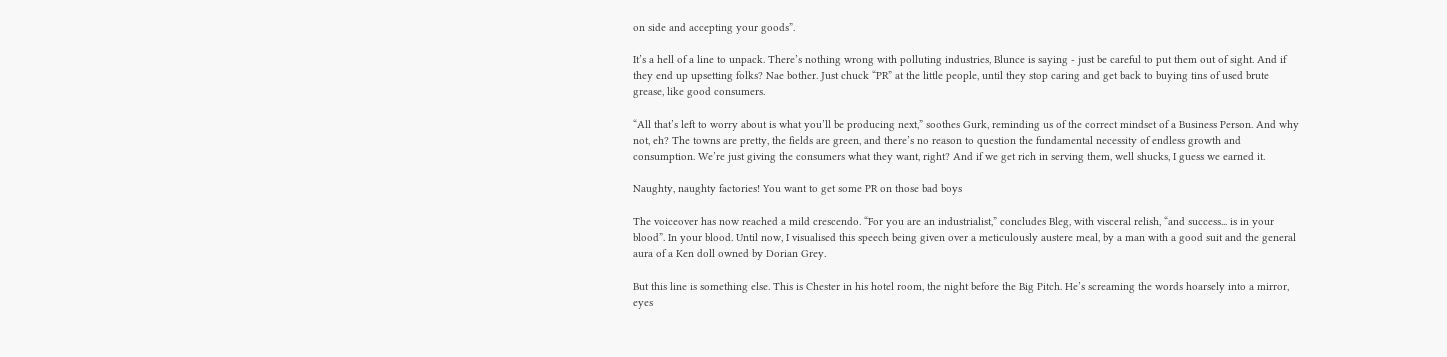on side and accepting your goods”.

It’s a hell of a line to unpack. There’s nothing wrong with polluting industries, Blunce is saying - just be careful to put them out of sight. And if they end up upsetting folks? Nae bother. Just chuck “PR” at the little people, until they stop caring and get back to buying tins of used brute grease, like good consumers.

“All that’s left to worry about is what you’ll be producing next,” soothes Gurk, reminding us of the correct mindset of a Business Person. And why not, eh? The towns are pretty, the fields are green, and there’s no reason to question the fundamental necessity of endless growth and consumption. We’re just giving the consumers what they want, right? And if we get rich in serving them, well shucks, I guess we earned it.

Naughty, naughty factories! You want to get some PR on those bad boys

The voiceover has now reached a mild crescendo. “For you are an industrialist,” concludes Bleg, with visceral relish, “and success... is in your blood”. In your blood. Until now, I visualised this speech being given over a meticulously austere meal, by a man with a good suit and the general aura of a Ken doll owned by Dorian Grey.

But this line is something else. This is Chester in his hotel room, the night before the Big Pitch. He’s screaming the words hoarsely into a mirror, eyes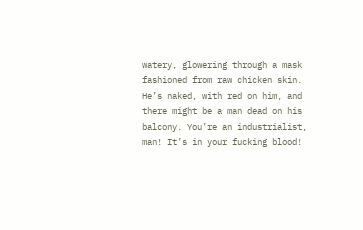watery, glowering through a mask fashioned from raw chicken skin. He’s naked, with red on him, and there might be a man dead on his balcony. You’re an industrialist, man! It’s in your fucking blood!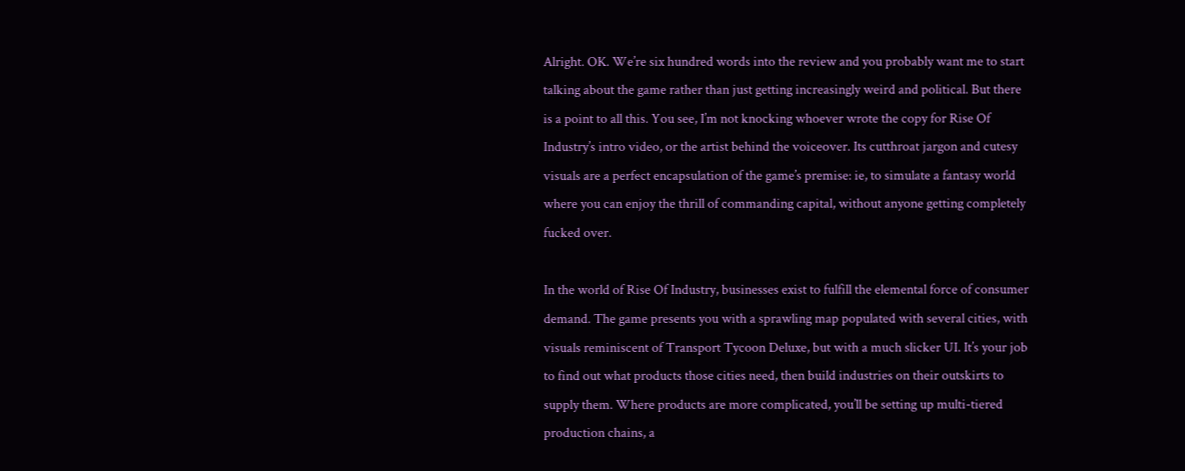Alright. OK. We’re six hundred words into the review and you probably want me to start talking about the game rather than just getting increasingly weird and political. But there is a point to all this. You see, I’m not knocking whoever wrote the copy for Rise Of Industry’s intro video, or the artist behind the voiceover. Its cutthroat jargon and cutesy visuals are a perfect encapsulation of the game’s premise: ie, to simulate a fantasy world where you can enjoy the thrill of commanding capital, without anyone getting completely fucked over.

In the world of Rise Of Industry, businesses exist to fulfill the elemental force of consumer demand. The game presents you with a sprawling map populated with several cities, with visuals reminiscent of Transport Tycoon Deluxe, but with a much slicker UI. It’s your job to find out what products those cities need, then build industries on their outskirts to supply them. Where products are more complicated, you’ll be setting up multi-tiered production chains, a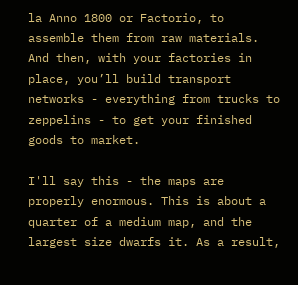la Anno 1800 or Factorio, to assemble them from raw materials. And then, with your factories in place, you’ll build transport networks - everything from trucks to zeppelins - to get your finished goods to market.

I'll say this - the maps are properly enormous. This is about a quarter of a medium map, and the largest size dwarfs it. As a result,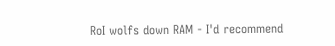RoI wolfs down RAM - I'd recommend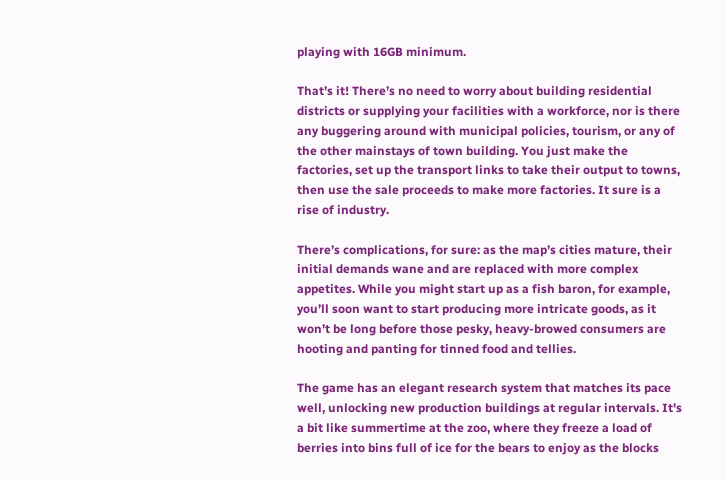playing with 16GB minimum.

That’s it! There’s no need to worry about building residential districts or supplying your facilities with a workforce, nor is there any buggering around with municipal policies, tourism, or any of the other mainstays of town building. You just make the factories, set up the transport links to take their output to towns, then use the sale proceeds to make more factories. It sure is a rise of industry.

There’s complications, for sure: as the map’s cities mature, their initial demands wane and are replaced with more complex appetites. While you might start up as a fish baron, for example, you’ll soon want to start producing more intricate goods, as it won’t be long before those pesky, heavy-browed consumers are hooting and panting for tinned food and tellies.

The game has an elegant research system that matches its pace well, unlocking new production buildings at regular intervals. It's a bit like summertime at the zoo, where they freeze a load of berries into bins full of ice for the bears to enjoy as the blocks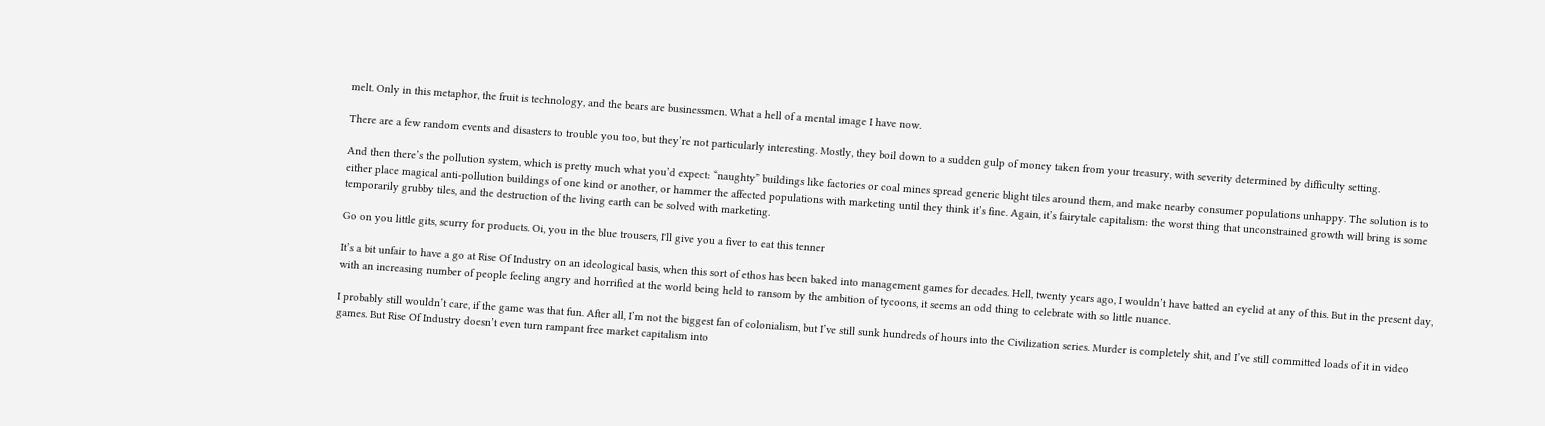melt. Only in this metaphor, the fruit is technology, and the bears are businessmen. What a hell of a mental image I have now.

There are a few random events and disasters to trouble you too, but they’re not particularly interesting. Mostly, they boil down to a sudden gulp of money taken from your treasury, with severity determined by difficulty setting.

And then there’s the pollution system, which is pretty much what you’d expect: “naughty” buildings like factories or coal mines spread generic blight tiles around them, and make nearby consumer populations unhappy. The solution is to either place magical anti-pollution buildings of one kind or another, or hammer the affected populations with marketing until they think it’s fine. Again, it’s fairytale capitalism: the worst thing that unconstrained growth will bring is some temporarily grubby tiles, and the destruction of the living earth can be solved with marketing.

Go on you little gits, scurry for products. Oi, you in the blue trousers, I'll give you a fiver to eat this tenner

It’s a bit unfair to have a go at Rise Of Industry on an ideological basis, when this sort of ethos has been baked into management games for decades. Hell, twenty years ago, I wouldn’t have batted an eyelid at any of this. But in the present day, with an increasing number of people feeling angry and horrified at the world being held to ransom by the ambition of tycoons, it seems an odd thing to celebrate with so little nuance.

I probably still wouldn’t care, if the game was that fun. After all, I’m not the biggest fan of colonialism, but I’ve still sunk hundreds of hours into the Civilization series. Murder is completely shit, and I’ve still committed loads of it in video games. But Rise Of Industry doesn’t even turn rampant free market capitalism into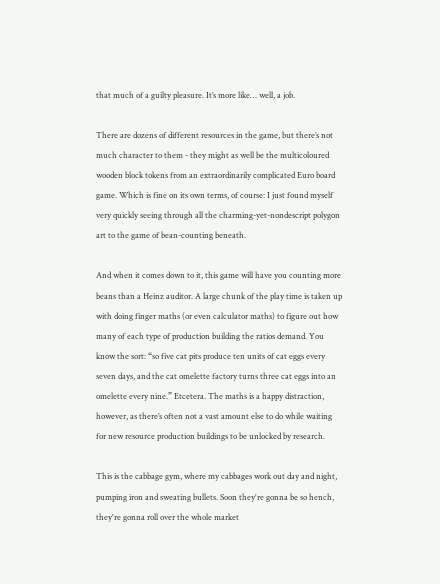that much of a guilty pleasure. It’s more like… well, a job.

There are dozens of different resources in the game, but there’s not much character to them - they might as well be the multicoloured wooden block tokens from an extraordinarily complicated Euro board game. Which is fine on its own terms, of course: I just found myself very quickly seeing through all the charming-yet-nondescript polygon art to the game of bean-counting beneath.

And when it comes down to it, this game will have you counting more beans than a Heinz auditor. A large chunk of the play time is taken up with doing finger maths (or even calculator maths) to figure out how many of each type of production building the ratios demand. You know the sort: “so five cat pits produce ten units of cat eggs every seven days, and the cat omelette factory turns three cat eggs into an omelette every nine.” Etcetera. The maths is a happy distraction, however, as there’s often not a vast amount else to do while waiting for new resource production buildings to be unlocked by research.

This is the cabbage gym, where my cabbages work out day and night, pumping iron and sweating bullets. Soon they're gonna be so hench, they're gonna roll over the whole market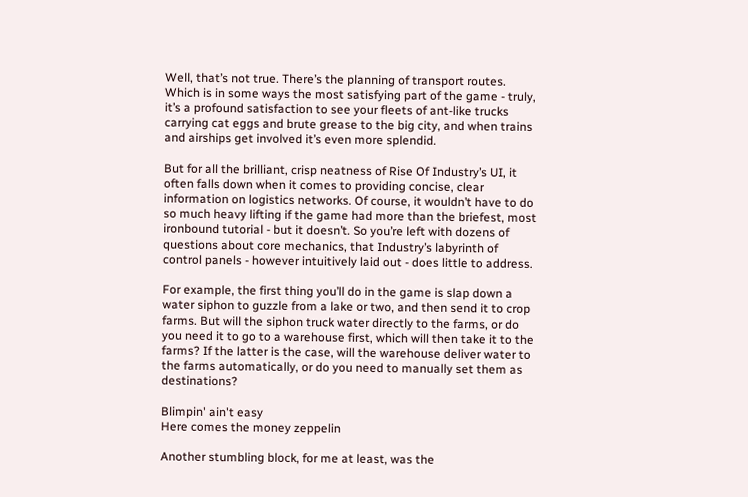Well, that’s not true. There’s the planning of transport routes. Which is in some ways the most satisfying part of the game - truly, it’s a profound satisfaction to see your fleets of ant-like trucks carrying cat eggs and brute grease to the big city, and when trains and airships get involved it’s even more splendid.

But for all the brilliant, crisp neatness of Rise Of Industry’s UI, it often falls down when it comes to providing concise, clear information on logistics networks. Of course, it wouldn’t have to do so much heavy lifting if the game had more than the briefest, most ironbound tutorial - but it doesn’t. So you’re left with dozens of questions about core mechanics, that Industry’s labyrinth of control panels - however intuitively laid out - does little to address.

For example, the first thing you’ll do in the game is slap down a water siphon to guzzle from a lake or two, and then send it to crop farms. But will the siphon truck water directly to the farms, or do you need it to go to a warehouse first, which will then take it to the farms? If the latter is the case, will the warehouse deliver water to the farms automatically, or do you need to manually set them as destinations?

Blimpin' ain't easy
Here comes the money zeppelin

Another stumbling block, for me at least, was the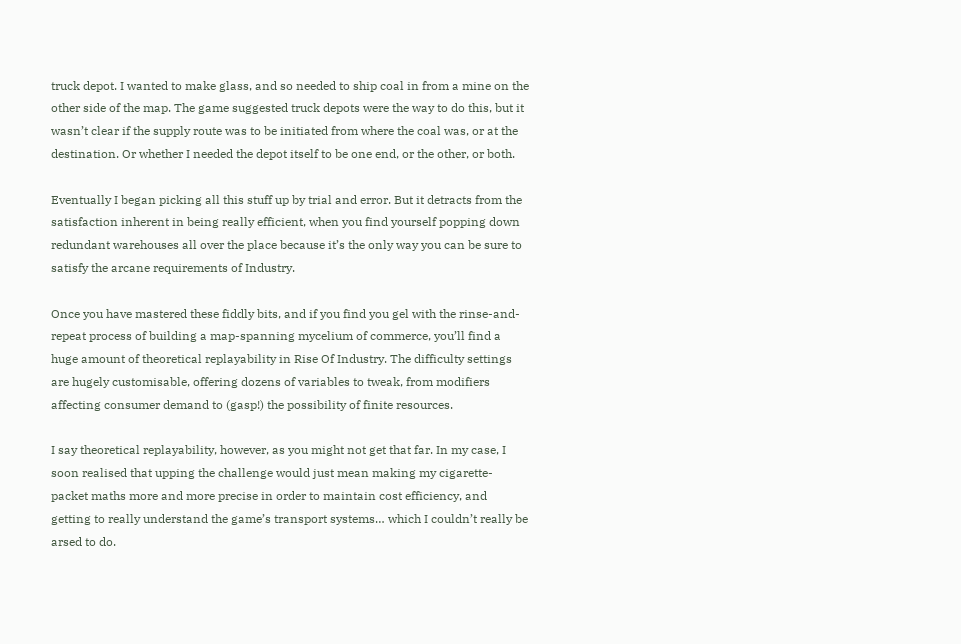truck depot. I wanted to make glass, and so needed to ship coal in from a mine on the other side of the map. The game suggested truck depots were the way to do this, but it wasn’t clear if the supply route was to be initiated from where the coal was, or at the destination. Or whether I needed the depot itself to be one end, or the other, or both.

Eventually I began picking all this stuff up by trial and error. But it detracts from the satisfaction inherent in being really efficient, when you find yourself popping down redundant warehouses all over the place because it’s the only way you can be sure to satisfy the arcane requirements of Industry.

Once you have mastered these fiddly bits, and if you find you gel with the rinse-and-repeat process of building a map-spanning mycelium of commerce, you’ll find a huge amount of theoretical replayability in Rise Of Industry. The difficulty settings are hugely customisable, offering dozens of variables to tweak, from modifiers affecting consumer demand to (gasp!) the possibility of finite resources.

I say theoretical replayability, however, as you might not get that far. In my case, I soon realised that upping the challenge would just mean making my cigarette-packet maths more and more precise in order to maintain cost efficiency, and getting to really understand the game’s transport systems… which I couldn’t really be arsed to do.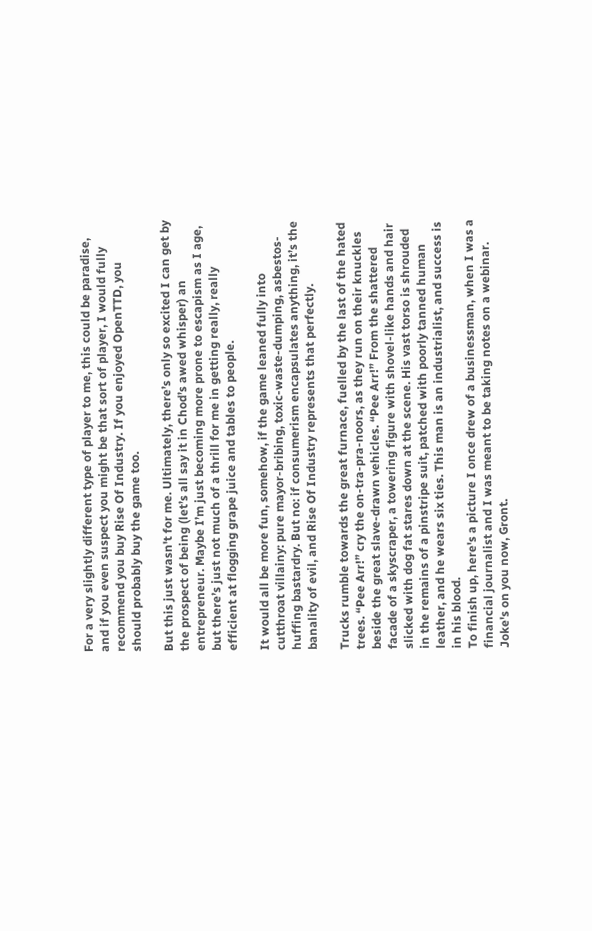For a very slightly different type of player to me, this could be paradise, and if you even suspect you might be that sort of player, I would fully recommend you buy Rise Of Industry. If you enjoyed OpenTTD, you should probably buy the game too.

But this just wasn't for me. Ultimately, there’s only so excited I can get by the prospect of being (let’s all say it in Chod’s awed whisper) an entrepreneur. Maybe I’m just becoming more prone to escapism as I age, but there’s just not much of a thrill for me in getting really, really efficient at flogging grape juice and tables to people.

It would all be more fun, somehow, if the game leaned fully into cutthroat villainy: pure mayor-bribing, toxic-waste-dumping, asbestos-huffing bastardry. But no: if consumerism encapsulates anything, it’s the banality of evil, and Rise Of Industry represents that perfectly.

Trucks rumble towards the great furnace, fuelled by the last of the hated trees. “Pee Arr!” cry the on-tra-pra-noors, as they run on their knuckles beside the great slave-drawn vehicles. “Pee Arr!” From the shattered facade of a skyscraper, a towering figure with shovel-like hands and hair slicked with dog fat stares down at the scene. His vast torso is shrouded in the remains of a pinstripe suit, patched with poorly tanned human leather, and he wears six ties. This man is an industrialist, and success is in his blood.
To finish up, here's a picture I once drew of a businessman, when I was a financial journalist and I was meant to be taking notes on a webinar. Joke's on you now, Gront.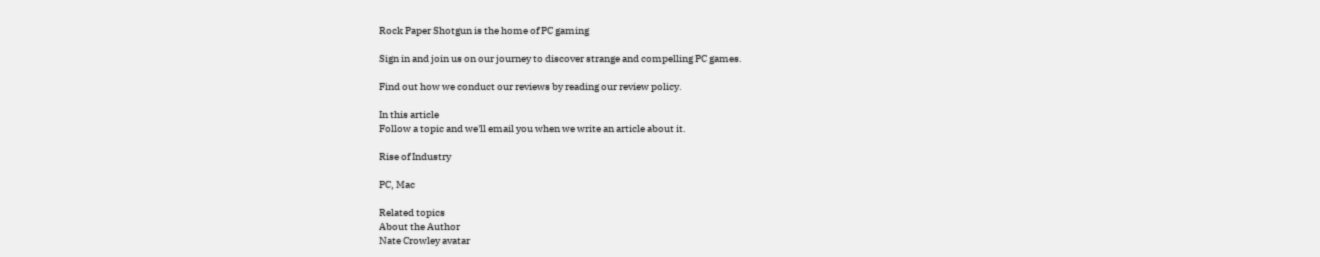Rock Paper Shotgun is the home of PC gaming

Sign in and join us on our journey to discover strange and compelling PC games.

Find out how we conduct our reviews by reading our review policy.

In this article
Follow a topic and we'll email you when we write an article about it.

Rise of Industry

PC, Mac

Related topics
About the Author
Nate Crowley avatar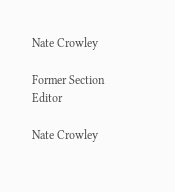Nate Crowley

Former Section Editor

Nate Crowley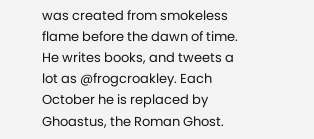was created from smokeless flame before the dawn of time. He writes books, and tweets a lot as @frogcroakley. Each October he is replaced by Ghoastus, the Roman Ghost.